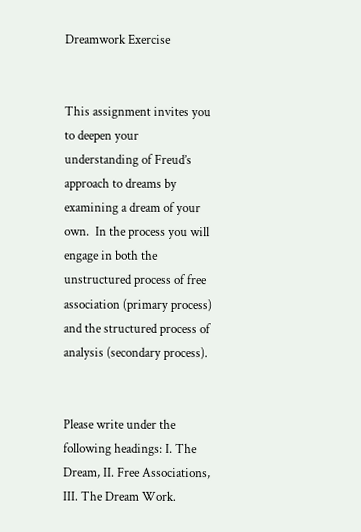Dreamwork Exercise


This assignment invites you to deepen your understanding of Freud’s approach to dreams by examining a dream of your own.  In the process you will engage in both the unstructured process of free association (primary process) and the structured process of analysis (secondary process).


Please write under the following headings: I. The Dream, II. Free Associations, III. The Dream Work.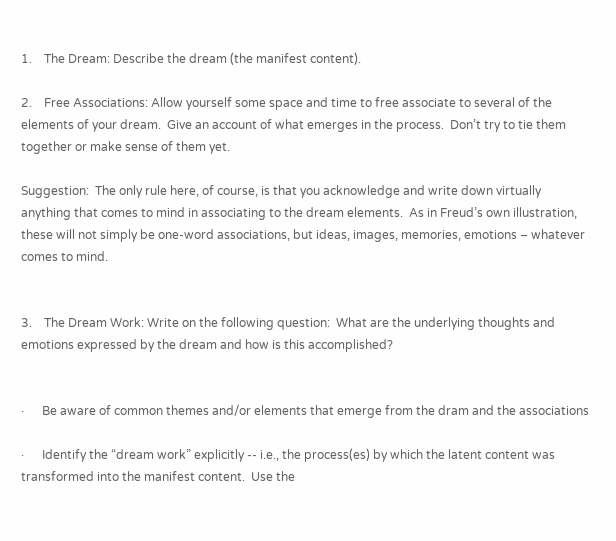1.    The Dream: Describe the dream (the manifest content).

2.    Free Associations: Allow yourself some space and time to free associate to several of the elements of your dream.  Give an account of what emerges in the process.  Don’t try to tie them together or make sense of them yet.

Suggestion:  The only rule here, of course, is that you acknowledge and write down virtually anything that comes to mind in associating to the dream elements.  As in Freud’s own illustration, these will not simply be one-word associations, but ideas, images, memories, emotions – whatever comes to mind.


3.    The Dream Work: Write on the following question:  What are the underlying thoughts and emotions expressed by the dream and how is this accomplished?


·      Be aware of common themes and/or elements that emerge from the dram and the associations

·      Identify the “dream work” explicitly -- i.e., the process(es) by which the latent content was transformed into the manifest content.  Use the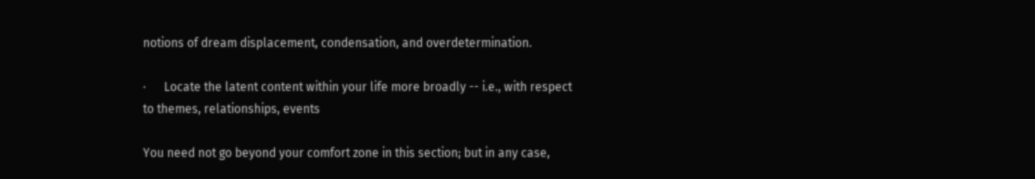notions of dream displacement, condensation, and overdetermination.

·      Locate the latent content within your life more broadly -- i.e., with respect to themes, relationships, events

You need not go beyond your comfort zone in this section; but in any case,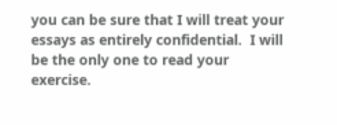you can be sure that I will treat your essays as entirely confidential.  I will be the only one to read your exercise.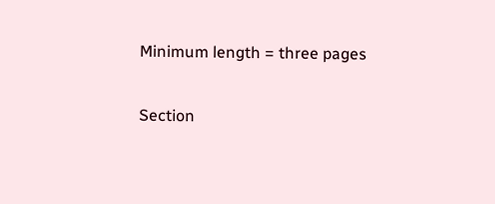Minimum length = three pages

Section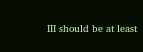III should be at least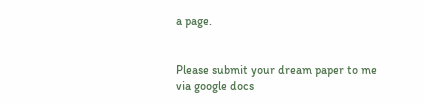a page.


Please submit your dream paper to me via google docs